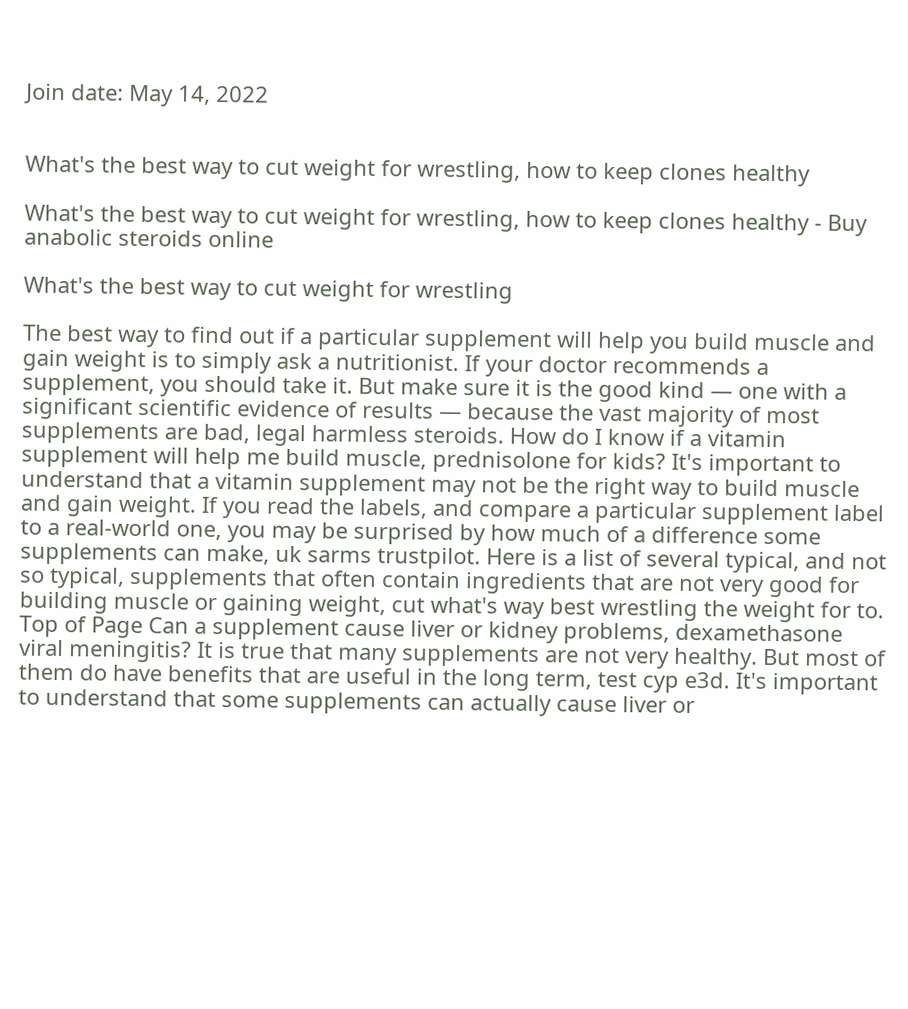Join date: May 14, 2022


What's the best way to cut weight for wrestling, how to keep clones healthy

What's the best way to cut weight for wrestling, how to keep clones healthy - Buy anabolic steroids online

What's the best way to cut weight for wrestling

The best way to find out if a particular supplement will help you build muscle and gain weight is to simply ask a nutritionist. If your doctor recommends a supplement, you should take it. But make sure it is the good kind — one with a significant scientific evidence of results — because the vast majority of most supplements are bad, legal harmless steroids. How do I know if a vitamin supplement will help me build muscle, prednisolone for kids? It's important to understand that a vitamin supplement may not be the right way to build muscle and gain weight. If you read the labels, and compare a particular supplement label to a real-world one, you may be surprised by how much of a difference some supplements can make, uk sarms trustpilot. Here is a list of several typical, and not so typical, supplements that often contain ingredients that are not very good for building muscle or gaining weight, cut what's way best wrestling the weight for to. Top of Page Can a supplement cause liver or kidney problems, dexamethasone viral meningitis? It is true that many supplements are not very healthy. But most of them do have benefits that are useful in the long term, test cyp e3d. It's important to understand that some supplements can actually cause liver or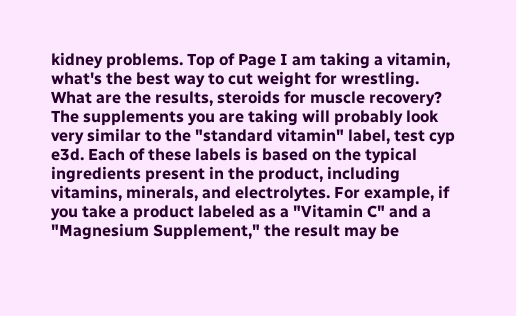kidney problems. Top of Page I am taking a vitamin, what's the best way to cut weight for wrestling. What are the results, steroids for muscle recovery? The supplements you are taking will probably look very similar to the "standard vitamin" label, test cyp e3d. Each of these labels is based on the typical ingredients present in the product, including vitamins, minerals, and electrolytes. For example, if you take a product labeled as a "Vitamin C" and a "Magnesium Supplement," the result may be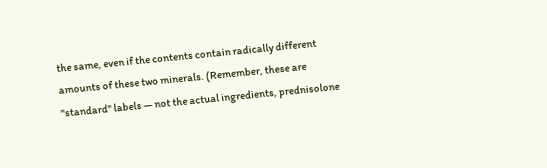the same, even if the contents contain radically different amounts of these two minerals. (Remember, these are "standard" labels — not the actual ingredients, prednisolone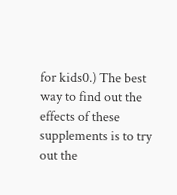for kids0.) The best way to find out the effects of these supplements is to try out the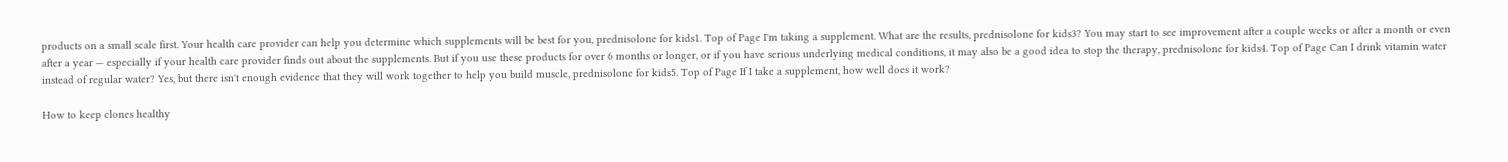products on a small scale first. Your health care provider can help you determine which supplements will be best for you, prednisolone for kids1. Top of Page I'm taking a supplement. What are the results, prednisolone for kids3? You may start to see improvement after a couple weeks or after a month or even after a year — especially if your health care provider finds out about the supplements. But if you use these products for over 6 months or longer, or if you have serious underlying medical conditions, it may also be a good idea to stop the therapy, prednisolone for kids4. Top of Page Can I drink vitamin water instead of regular water? Yes, but there isn't enough evidence that they will work together to help you build muscle, prednisolone for kids5. Top of Page If I take a supplement, how well does it work?

How to keep clones healthy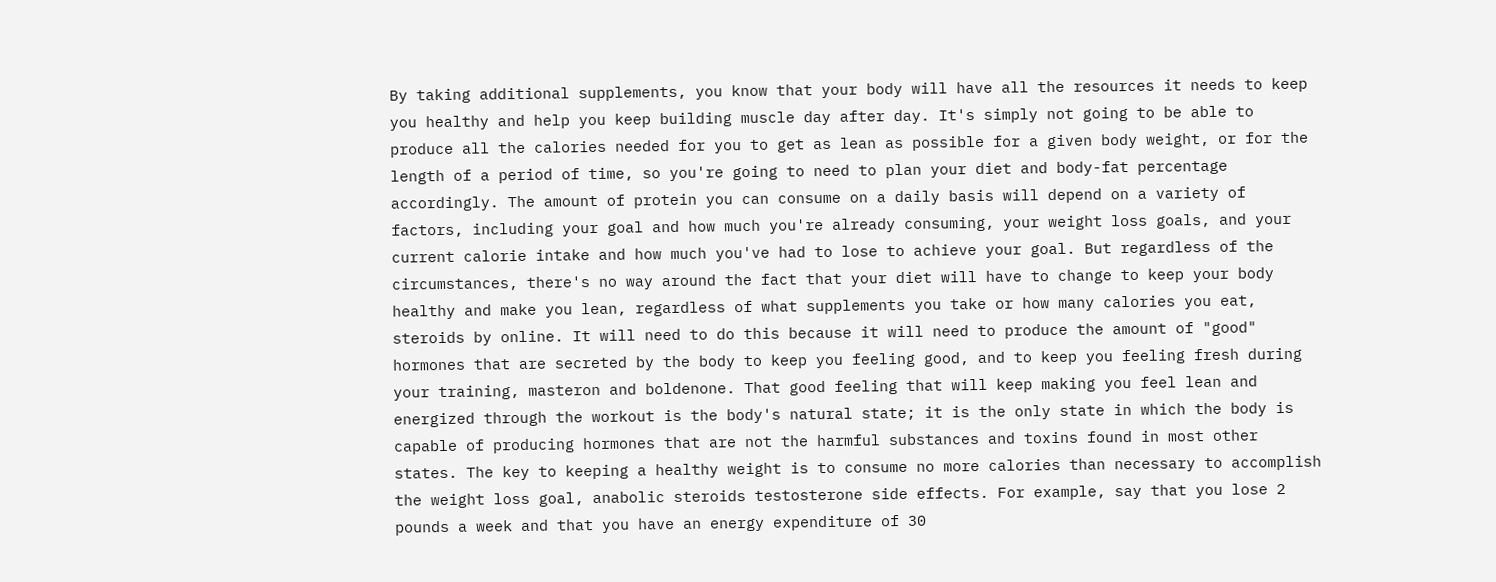By taking additional supplements, you know that your body will have all the resources it needs to keep you healthy and help you keep building muscle day after day. It's simply not going to be able to produce all the calories needed for you to get as lean as possible for a given body weight, or for the length of a period of time, so you're going to need to plan your diet and body-fat percentage accordingly. The amount of protein you can consume on a daily basis will depend on a variety of factors, including your goal and how much you're already consuming, your weight loss goals, and your current calorie intake and how much you've had to lose to achieve your goal. But regardless of the circumstances, there's no way around the fact that your diet will have to change to keep your body healthy and make you lean, regardless of what supplements you take or how many calories you eat, steroids by online. It will need to do this because it will need to produce the amount of "good" hormones that are secreted by the body to keep you feeling good, and to keep you feeling fresh during your training, masteron and boldenone. That good feeling that will keep making you feel lean and energized through the workout is the body's natural state; it is the only state in which the body is capable of producing hormones that are not the harmful substances and toxins found in most other states. The key to keeping a healthy weight is to consume no more calories than necessary to accomplish the weight loss goal, anabolic steroids testosterone side effects. For example, say that you lose 2 pounds a week and that you have an energy expenditure of 30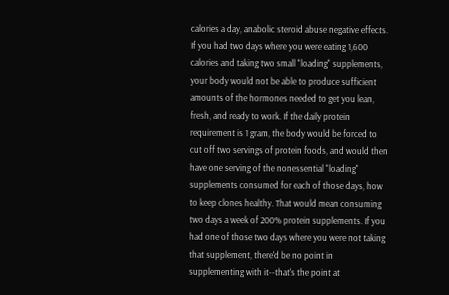calories a day, anabolic steroid abuse negative effects. If you had two days where you were eating 1,600 calories and taking two small "loading" supplements, your body would not be able to produce sufficient amounts of the hormones needed to get you lean, fresh, and ready to work. If the daily protein requirement is 1 gram, the body would be forced to cut off two servings of protein foods, and would then have one serving of the nonessential "loading" supplements consumed for each of those days, how to keep clones healthy. That would mean consuming two days a week of 200% protein supplements. If you had one of those two days where you were not taking that supplement, there'd be no point in supplementing with it--that's the point at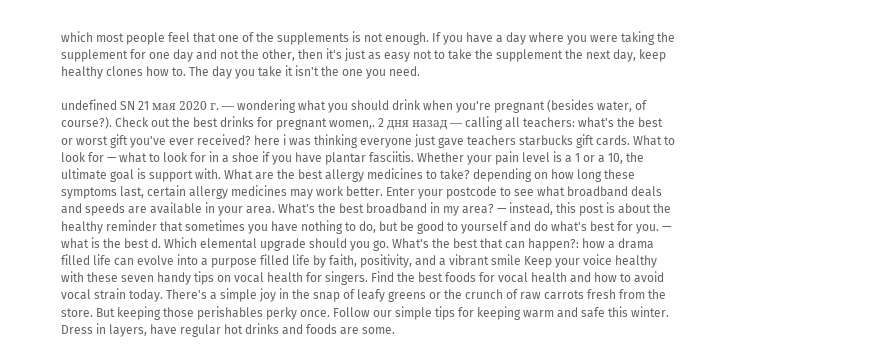which most people feel that one of the supplements is not enough. If you have a day where you were taking the supplement for one day and not the other, then it's just as easy not to take the supplement the next day, keep healthy clones how to. The day you take it isn't the one you need.

undefined SN 21 мая 2020 г. — wondering what you should drink when you're pregnant (besides water, of course?). Check out the best drinks for pregnant women,. 2 дня назад — calling all teachers: what's the best or worst gift you've ever received? here i was thinking everyone just gave teachers starbucks gift cards. What to look for — what to look for in a shoe if you have plantar fasciitis. Whether your pain level is a 1 or a 10, the ultimate goal is support with. What are the best allergy medicines to take? depending on how long these symptoms last, certain allergy medicines may work better. Enter your postcode to see what broadband deals and speeds are available in your area. What's the best broadband in my area? — instead, this post is about the healthy reminder that sometimes you have nothing to do, but be good to yourself and do what's best for you. — what is the best d. Which elemental upgrade should you go. What's the best that can happen?: how a drama filled life can evolve into a purpose filled life by faith, positivity, and a vibrant smile Keep your voice healthy with these seven handy tips on vocal health for singers. Find the best foods for vocal health and how to avoid vocal strain today. There's a simple joy in the snap of leafy greens or the crunch of raw carrots fresh from the store. But keeping those perishables perky once. Follow our simple tips for keeping warm and safe this winter. Dress in layers, have regular hot drinks and foods are some.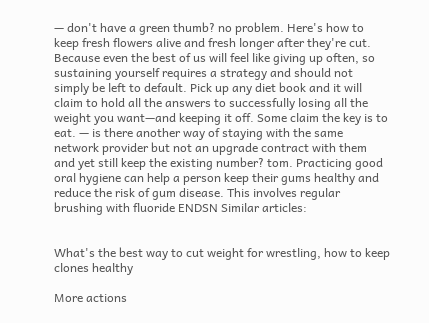— don't have a green thumb? no problem. Here's how to keep fresh flowers alive and fresh longer after they're cut. Because even the best of us will feel like giving up often, so sustaining yourself requires a strategy and should not simply be left to default. Pick up any diet book and it will claim to hold all the answers to successfully losing all the weight you want—and keeping it off. Some claim the key is to eat. — is there another way of staying with the same network provider but not an upgrade contract with them and yet still keep the existing number? tom. Practicing good oral hygiene can help a person keep their gums healthy and reduce the risk of gum disease. This involves regular brushing with fluoride ENDSN Similar articles:


What's the best way to cut weight for wrestling, how to keep clones healthy

More actions